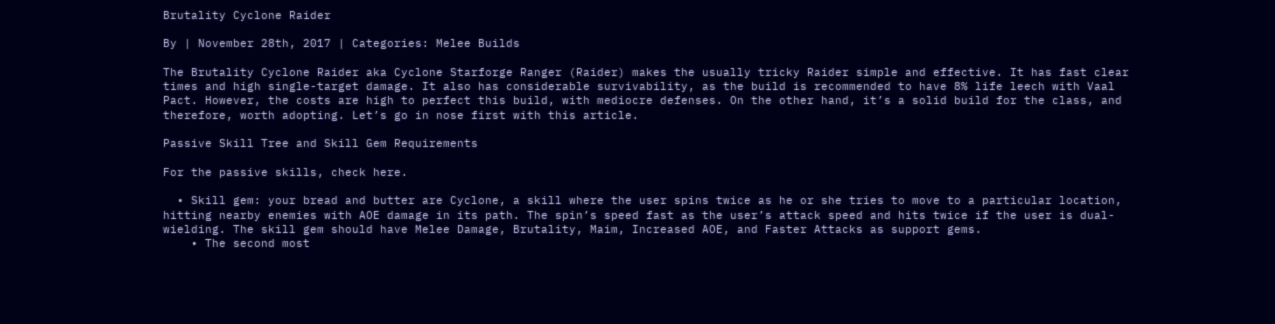Brutality Cyclone Raider

By | November 28th, 2017 | Categories: Melee Builds

The Brutality Cyclone Raider aka Cyclone Starforge Ranger (Raider) makes the usually tricky Raider simple and effective. It has fast clear times and high single-target damage. It also has considerable survivability, as the build is recommended to have 8% life leech with Vaal Pact. However, the costs are high to perfect this build, with mediocre defenses. On the other hand, it’s a solid build for the class, and therefore, worth adopting. Let’s go in nose first with this article.

Passive Skill Tree and Skill Gem Requirements

For the passive skills, check here.

  • Skill gem: your bread and butter are Cyclone, a skill where the user spins twice as he or she tries to move to a particular location, hitting nearby enemies with AOE damage in its path. The spin’s speed fast as the user’s attack speed and hits twice if the user is dual-wielding. The skill gem should have Melee Damage, Brutality, Maim, Increased AOE, and Faster Attacks as support gems.
    • The second most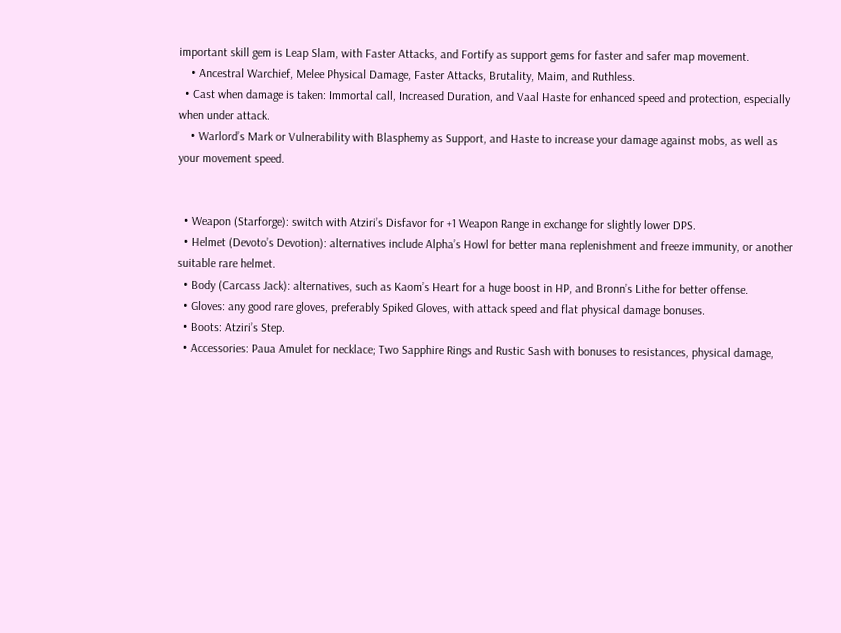important skill gem is Leap Slam, with Faster Attacks, and Fortify as support gems for faster and safer map movement.
    • Ancestral Warchief, Melee Physical Damage, Faster Attacks, Brutality, Maim, and Ruthless.
  • Cast when damage is taken: Immortal call, Increased Duration, and Vaal Haste for enhanced speed and protection, especially when under attack.
    • Warlord’s Mark or Vulnerability with Blasphemy as Support, and Haste to increase your damage against mobs, as well as your movement speed.


  • Weapon (Starforge): switch with Atziri’s Disfavor for +1 Weapon Range in exchange for slightly lower DPS.
  • Helmet (Devoto’s Devotion): alternatives include Alpha’s Howl for better mana replenishment and freeze immunity, or another suitable rare helmet.
  • Body (Carcass Jack): alternatives, such as Kaom’s Heart for a huge boost in HP, and Bronn’s Lithe for better offense.
  • Gloves: any good rare gloves, preferably Spiked Gloves, with attack speed and flat physical damage bonuses.
  • Boots: Atziri’s Step.
  • Accessories: Paua Amulet for necklace; Two Sapphire Rings and Rustic Sash with bonuses to resistances, physical damage,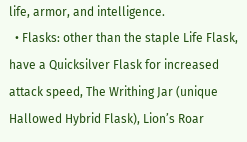life, armor, and intelligence.
  • Flasks: other than the staple Life Flask, have a Quicksilver Flask for increased attack speed, The Writhing Jar (unique Hallowed Hybrid Flask), Lion’s Roar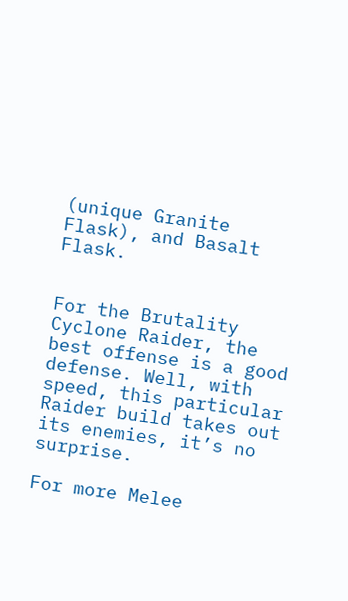(unique Granite Flask), and Basalt Flask.


For the Brutality Cyclone Raider, the best offense is a good defense. Well, with speed, this particular Raider build takes out its enemies, it’s no surprise.

For more Melee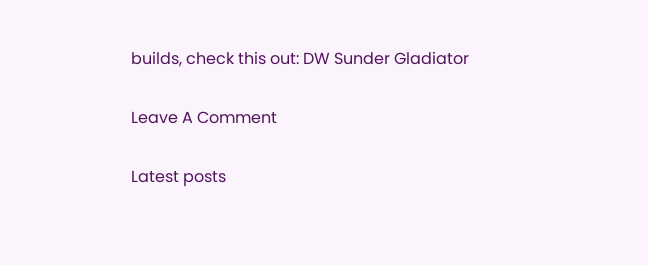builds, check this out: DW Sunder Gladiator

Leave A Comment

Latest posts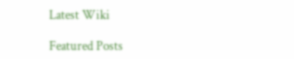Latest Wiki

Featured Posts